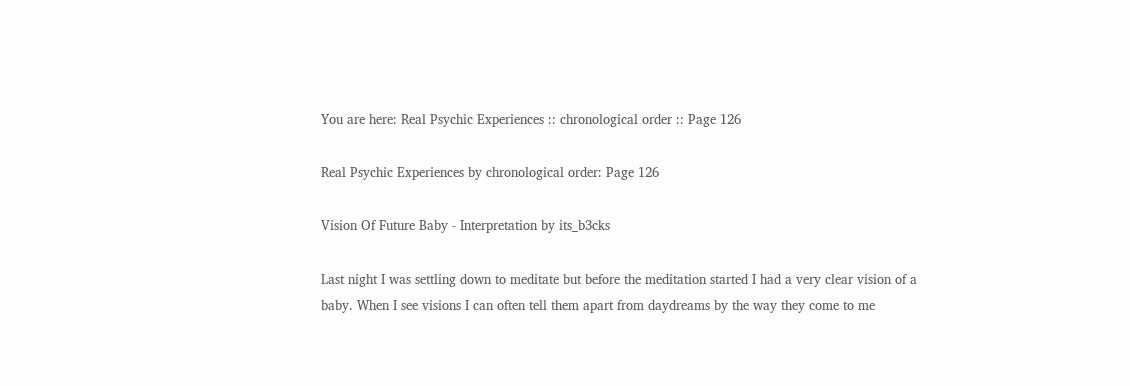You are here: Real Psychic Experiences :: chronological order :: Page 126

Real Psychic Experiences by chronological order: Page 126

Vision Of Future Baby - Interpretation by its_b3cks

Last night I was settling down to meditate but before the meditation started I had a very clear vision of a baby. When I see visions I can often tell them apart from daydreams by the way they come to me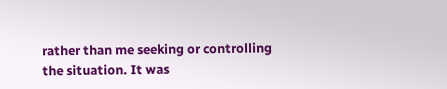rather than me seeking or controlling the situation. It was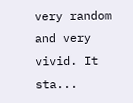very random and very vivid. It sta...